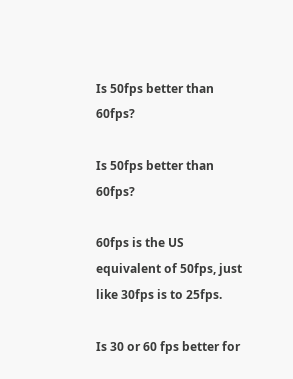Is 50fps better than 60fps?

Is 50fps better than 60fps?

60fps is the US equivalent of 50fps, just like 30fps is to 25fps.

Is 30 or 60 fps better for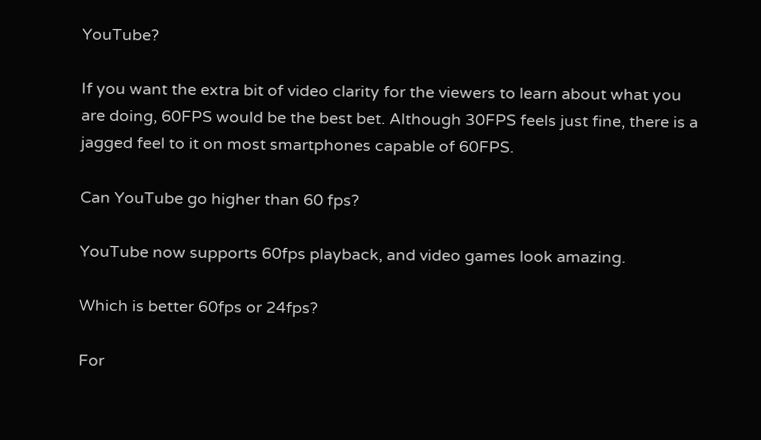YouTube?

If you want the extra bit of video clarity for the viewers to learn about what you are doing, 60FPS would be the best bet. Although 30FPS feels just fine, there is a jagged feel to it on most smartphones capable of 60FPS.

Can YouTube go higher than 60 fps?

YouTube now supports 60fps playback, and video games look amazing.

Which is better 60fps or 24fps?

For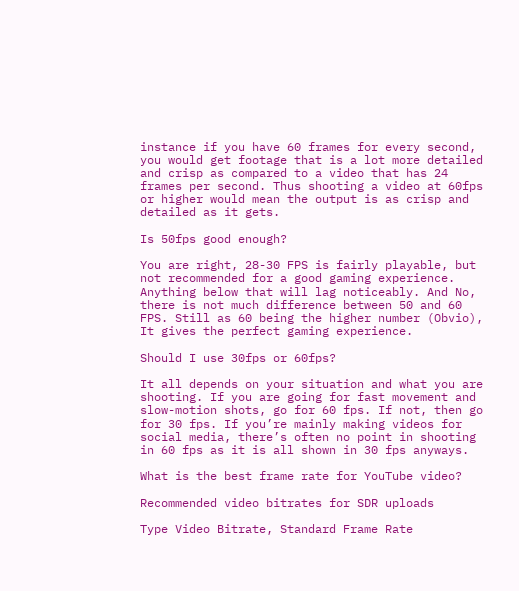instance if you have 60 frames for every second, you would get footage that is a lot more detailed and crisp as compared to a video that has 24 frames per second. Thus shooting a video at 60fps or higher would mean the output is as crisp and detailed as it gets.

Is 50fps good enough?

You are right, 28-30 FPS is fairly playable, but not recommended for a good gaming experience. Anything below that will lag noticeably. And No, there is not much difference between 50 and 60 FPS. Still as 60 being the higher number (Obvio), It gives the perfect gaming experience.

Should I use 30fps or 60fps?

It all depends on your situation and what you are shooting. If you are going for fast movement and slow-motion shots, go for 60 fps. If not, then go for 30 fps. If you’re mainly making videos for social media, there’s often no point in shooting in 60 fps as it is all shown in 30 fps anyways.

What is the best frame rate for YouTube video?

Recommended video bitrates for SDR uploads

Type Video Bitrate, Standard Frame Rate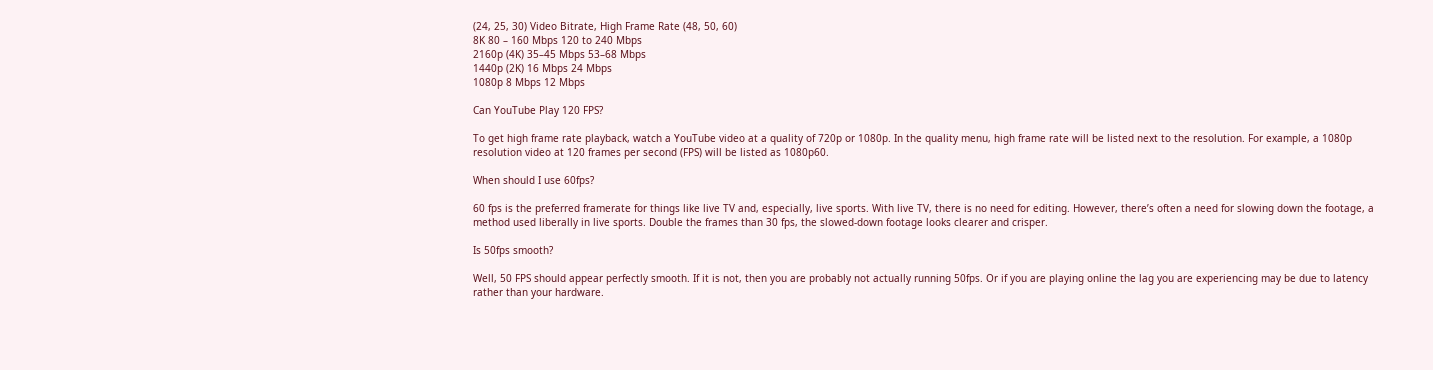(24, 25, 30) Video Bitrate, High Frame Rate (48, 50, 60)
8K 80 – 160 Mbps 120 to 240 Mbps
2160p (4K) 35–45 Mbps 53–68 Mbps
1440p (2K) 16 Mbps 24 Mbps
1080p 8 Mbps 12 Mbps

Can YouTube Play 120 FPS?

To get high frame rate playback, watch a YouTube video at a quality of 720p or 1080p. In the quality menu, high frame rate will be listed next to the resolution. For example, a 1080p resolution video at 120 frames per second (FPS) will be listed as 1080p60.

When should I use 60fps?

60 fps is the preferred framerate for things like live TV and, especially, live sports. With live TV, there is no need for editing. However, there’s often a need for slowing down the footage, a method used liberally in live sports. Double the frames than 30 fps, the slowed-down footage looks clearer and crisper.

Is 50fps smooth?

Well, 50 FPS should appear perfectly smooth. If it is not, then you are probably not actually running 50fps. Or if you are playing online the lag you are experiencing may be due to latency rather than your hardware.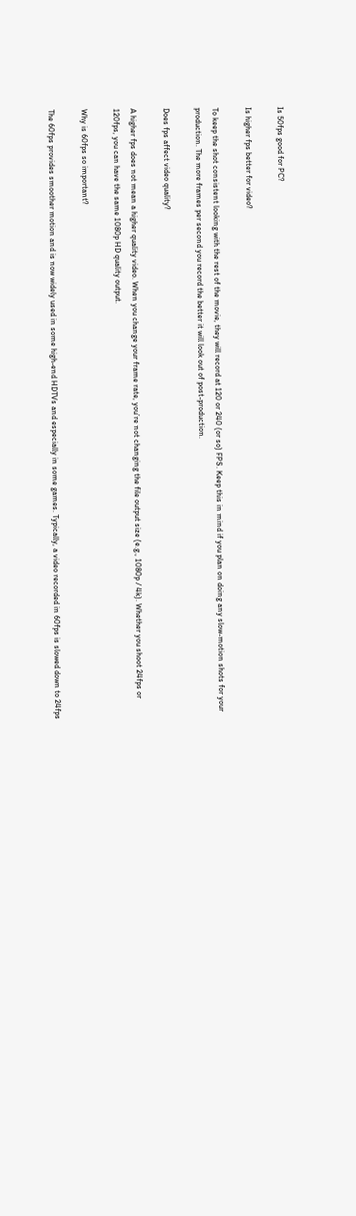Is 50fps good for PC?

Is higher fps better for video?

To keep the shot consistent looking with the rest of the movie, they will record at 120 or 240 (or so) FPS. Keep this in mind if you plan on doing any slow-motion shots for your production. The more frames per second you record the better it will look out of post-production.

Does fps affect video quality?

A higher fps does not mean a higher quality video. When you change your frame rate, you’re not changing the file output size (e.g., 1080p / 4k). Whether you shoot 24fps or 120fps, you can have the same 1080p HD quality output.

Why is 60fps so important?

The 60fps provides smoother motion and is now widely used in some high-end HDTVs and especially in some games. Typically, a video recorded in 60fps is slowed down to 24fps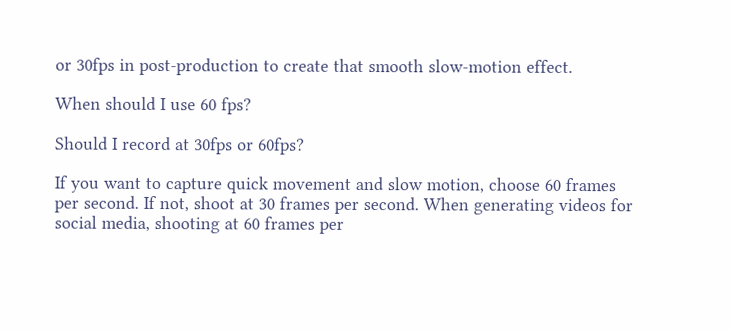or 30fps in post-production to create that smooth slow-motion effect.

When should I use 60 fps?

Should I record at 30fps or 60fps?

If you want to capture quick movement and slow motion, choose 60 frames per second. If not, shoot at 30 frames per second. When generating videos for social media, shooting at 60 frames per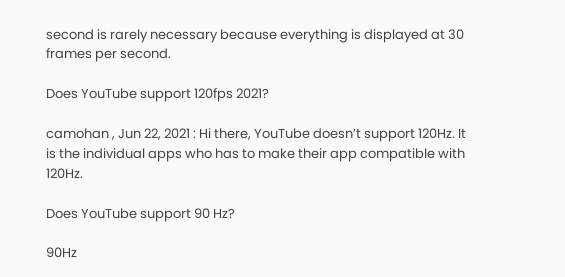second is rarely necessary because everything is displayed at 30 frames per second.

Does YouTube support 120fps 2021?

camohan , Jun 22, 2021 : Hi there, YouTube doesn’t support 120Hz. It is the individual apps who has to make their app compatible with 120Hz.

Does YouTube support 90 Hz?

90Hz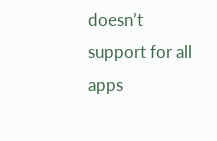doesn’t support for all apps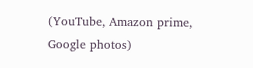(YouTube, Amazon prime, Google photos)